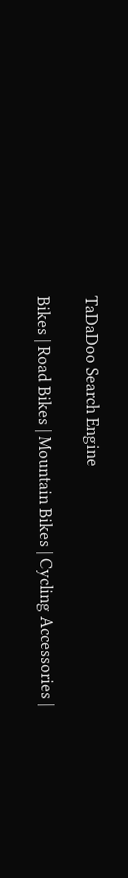TaDaDoo Search Engine

Bikes | Road Bikes | Mountain Bikes | Cycling Accessories |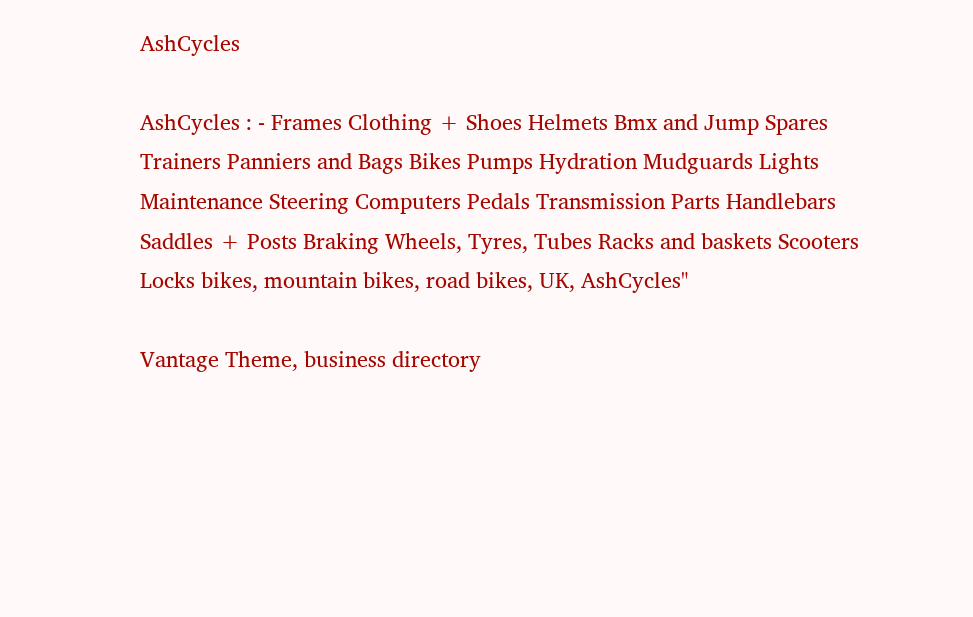AshCycles

AshCycles : - Frames Clothing + Shoes Helmets Bmx and Jump Spares Trainers Panniers and Bags Bikes Pumps Hydration Mudguards Lights Maintenance Steering Computers Pedals Transmission Parts Handlebars Saddles + Posts Braking Wheels, Tyres, Tubes Racks and baskets Scooters Locks bikes, mountain bikes, road bikes, UK, AshCycles"

Vantage Theme, business directory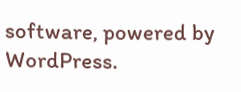software, powered by WordPress.